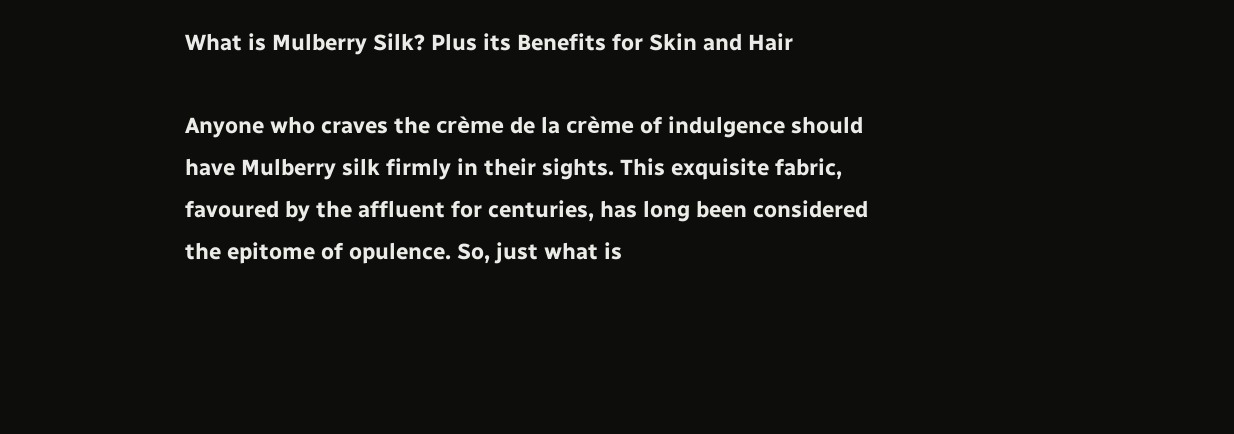What is Mulberry Silk? Plus its Benefits for Skin and Hair

Anyone who craves the crème de la crème of indulgence should have Mulberry silk firmly in their sights. This exquisite fabric, favoured by the affluent for centuries, has long been considered the epitome of opulence. So, just what is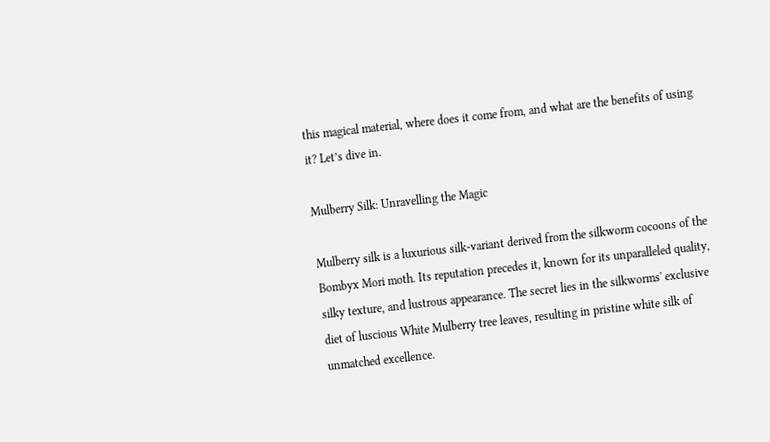this magical material, where does it come from, and what are the benefits of using it? Let’s dive in.

Mulberry Silk: Unravelling the Magic

Mulberry silk is a luxurious silk-variant derived from the silkworm cocoons of the Bombyx Mori moth. Its reputation precedes it, known for its unparalleled quality, silky texture, and lustrous appearance. The secret lies in the silkworms' exclusive diet of luscious White Mulberry tree leaves, resulting in pristine white silk of unmatched excellence.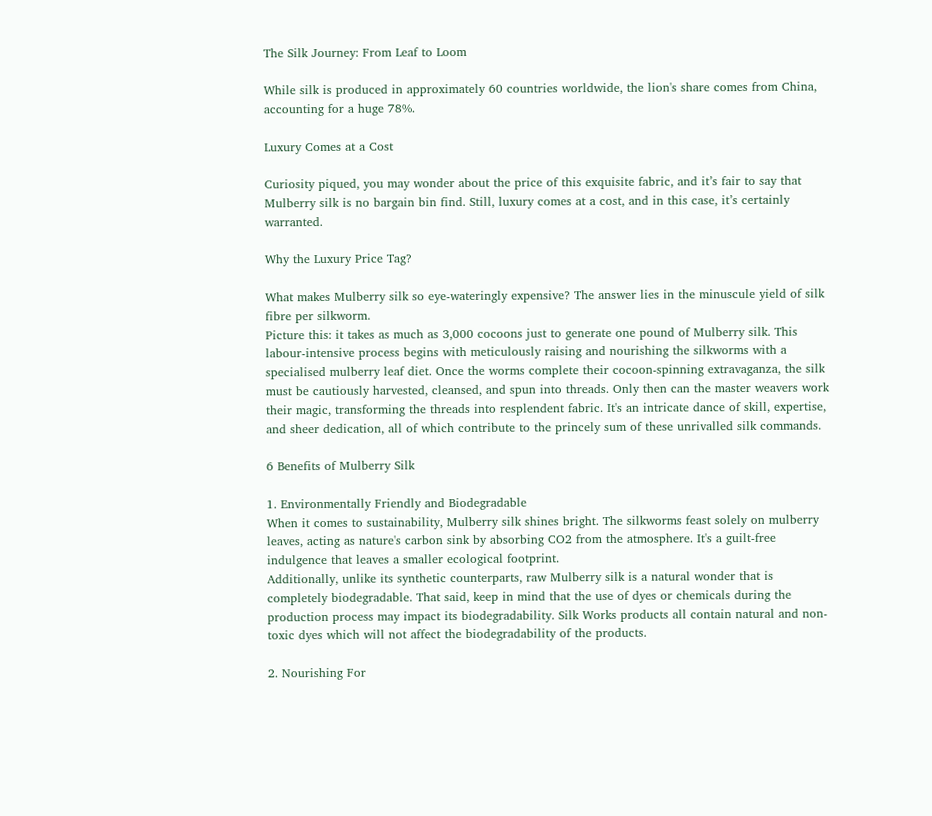The Silk Journey: From Leaf to Loom

While silk is produced in approximately 60 countries worldwide, the lion's share comes from China, accounting for a huge 78%.

Luxury Comes at a Cost

Curiosity piqued, you may wonder about the price of this exquisite fabric, and it’s fair to say that Mulberry silk is no bargain bin find. Still, luxury comes at a cost, and in this case, it’s certainly warranted.

Why the Luxury Price Tag?

What makes Mulberry silk so eye-wateringly expensive? The answer lies in the minuscule yield of silk fibre per silkworm.
Picture this: it takes as much as 3,000 cocoons just to generate one pound of Mulberry silk. This labour-intensive process begins with meticulously raising and nourishing the silkworms with a specialised mulberry leaf diet. Once the worms complete their cocoon-spinning extravaganza, the silk must be cautiously harvested, cleansed, and spun into threads. Only then can the master weavers work their magic, transforming the threads into resplendent fabric. It's an intricate dance of skill, expertise, and sheer dedication, all of which contribute to the princely sum of these unrivalled silk commands.

6 Benefits of Mulberry Silk

1. Environmentally Friendly and Biodegradable
When it comes to sustainability, Mulberry silk shines bright. The silkworms feast solely on mulberry leaves, acting as nature's carbon sink by absorbing CO2 from the atmosphere. It's a guilt-free indulgence that leaves a smaller ecological footprint.
Additionally, unlike its synthetic counterparts, raw Mulberry silk is a natural wonder that is completely biodegradable. That said, keep in mind that the use of dyes or chemicals during the production process may impact its biodegradability. Silk Works products all contain natural and non-toxic dyes which will not affect the biodegradability of the products.

2. Nourishing For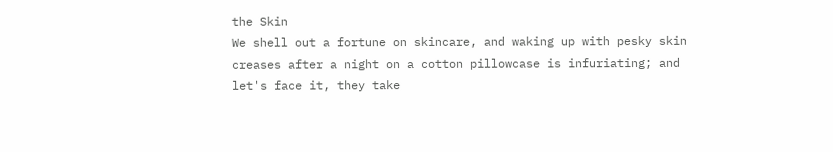the Skin
We shell out a fortune on skincare, and waking up with pesky skin creases after a night on a cotton pillowcase is infuriating; and let's face it, they take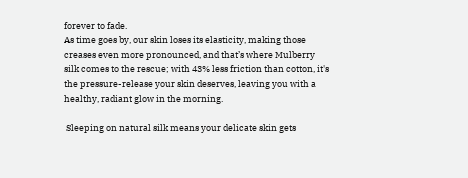forever to fade.
As time goes by, our skin loses its elasticity, making those creases even more pronounced, and that’s where Mulberry silk comes to the rescue; with 43% less friction than cotton, it's the pressure-release your skin deserves, leaving you with a healthy, radiant glow in the morning.

 Sleeping on natural silk means your delicate skin gets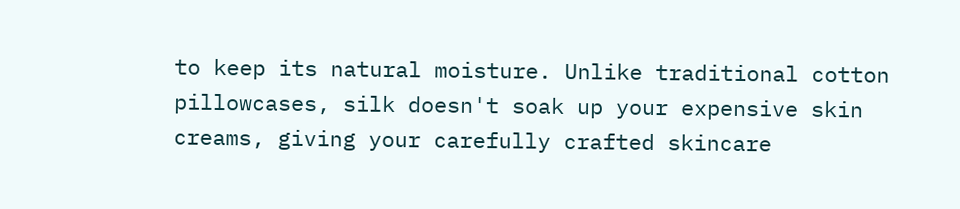to keep its natural moisture. Unlike traditional cotton pillowcases, silk doesn't soak up your expensive skin creams, giving your carefully crafted skincare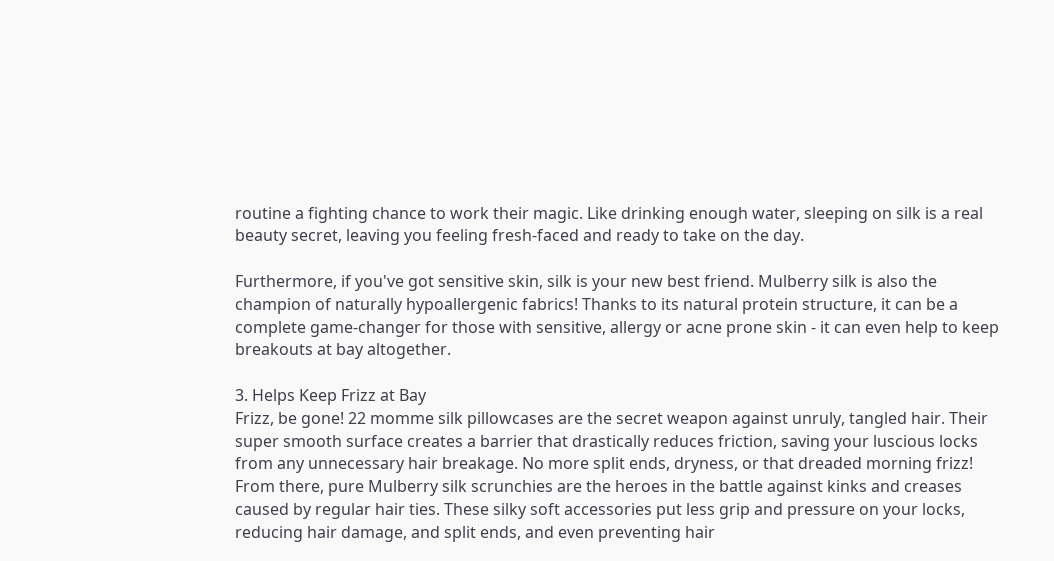routine a fighting chance to work their magic. Like drinking enough water, sleeping on silk is a real beauty secret, leaving you feeling fresh-faced and ready to take on the day.

Furthermore, if you've got sensitive skin, silk is your new best friend. Mulberry silk is also the champion of naturally hypoallergenic fabrics! Thanks to its natural protein structure, it can be a complete game-changer for those with sensitive, allergy or acne prone skin - it can even help to keep breakouts at bay altogether.

3. Helps Keep Frizz at Bay
Frizz, be gone! 22 momme silk pillowcases are the secret weapon against unruly, tangled hair. Their super smooth surface creates a barrier that drastically reduces friction, saving your luscious locks from any unnecessary hair breakage. No more split ends, dryness, or that dreaded morning frizz!
From there, pure Mulberry silk scrunchies are the heroes in the battle against kinks and creases caused by regular hair ties. These silky soft accessories put less grip and pressure on your locks, reducing hair damage, and split ends, and even preventing hair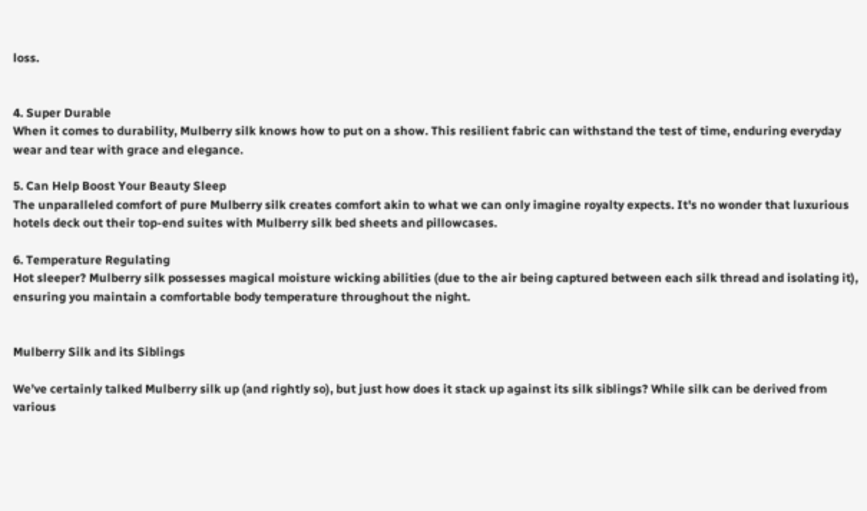loss.


4. Super Durable
When it comes to durability, Mulberry silk knows how to put on a show. This resilient fabric can withstand the test of time, enduring everyday wear and tear with grace and elegance.

5. Can Help Boost Your Beauty Sleep
The unparalleled comfort of pure Mulberry silk creates comfort akin to what we can only imagine royalty expects. It's no wonder that luxurious hotels deck out their top-end suites with Mulberry silk bed sheets and pillowcases.

6. Temperature Regulating
Hot sleeper? Mulberry silk possesses magical moisture wicking abilities (due to the air being captured between each silk thread and isolating it), ensuring you maintain a comfortable body temperature throughout the night.


Mulberry Silk and its Siblings

We’ve certainly talked Mulberry silk up (and rightly so), but just how does it stack up against its silk siblings? While silk can be derived from various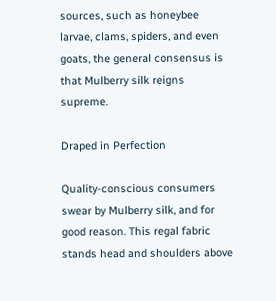sources, such as honeybee larvae, clams, spiders, and even goats, the general consensus is that Mulberry silk reigns supreme.

Draped in Perfection

Quality-conscious consumers swear by Mulberry silk, and for good reason. This regal fabric stands head and shoulders above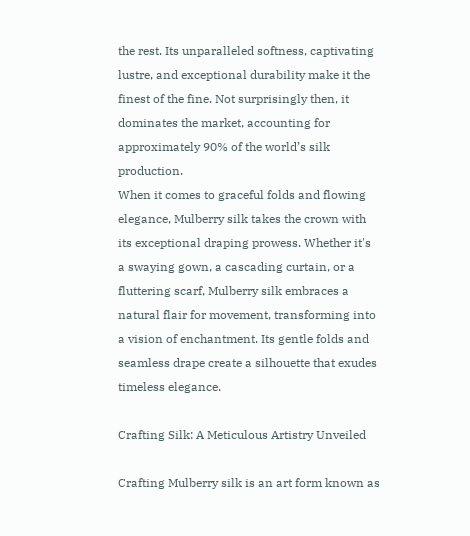the rest. Its unparalleled softness, captivating lustre, and exceptional durability make it the finest of the fine. Not surprisingly then, it dominates the market, accounting for approximately 90% of the world’s silk production.
When it comes to graceful folds and flowing elegance, Mulberry silk takes the crown with its exceptional draping prowess. Whether it's a swaying gown, a cascading curtain, or a fluttering scarf, Mulberry silk embraces a natural flair for movement, transforming into a vision of enchantment. Its gentle folds and seamless drape create a silhouette that exudes timeless elegance.

Crafting Silk: A Meticulous Artistry Unveiled

Crafting Mulberry silk is an art form known as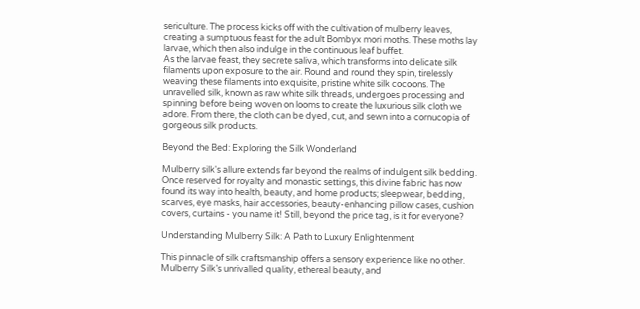sericulture. The process kicks off with the cultivation of mulberry leaves, creating a sumptuous feast for the adult Bombyx mori moths. These moths lay larvae, which then also indulge in the continuous leaf buffet.
As the larvae feast, they secrete saliva, which transforms into delicate silk filaments upon exposure to the air. Round and round they spin, tirelessly weaving these filaments into exquisite, pristine white silk cocoons. The unravelled silk, known as raw white silk threads, undergoes processing and spinning before being woven on looms to create the luxurious silk cloth we adore. From there, the cloth can be dyed, cut, and sewn into a cornucopia of gorgeous silk products.

Beyond the Bed: Exploring the Silk Wonderland

Mulberry silk's allure extends far beyond the realms of indulgent silk bedding. Once reserved for royalty and monastic settings, this divine fabric has now found its way into health, beauty, and home products; sleepwear, bedding, scarves, eye masks, hair accessories, beauty-enhancing pillow cases, cushion covers, curtains - you name it! Still, beyond the price tag, is it for everyone?

Understanding Mulberry Silk: A Path to Luxury Enlightenment

This pinnacle of silk craftsmanship offers a sensory experience like no other. Mulberry Silk’s unrivalled quality, ethereal beauty, and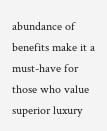abundance of benefits make it a must-have for those who value superior luxury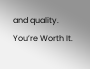and quality.
You’re Worth It.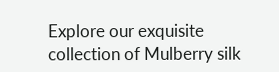Explore our exquisite collection of Mulberry silk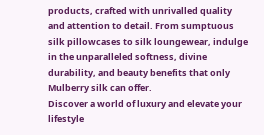products, crafted with unrivalled quality and attention to detail. From sumptuous silk pillowcases to silk loungewear, indulge in the unparalleled softness, divine durability, and beauty benefits that only Mulberry silk can offer.
Discover a world of luxury and elevate your lifestyle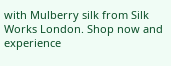with Mulberry silk from Silk Works London. Shop now and experience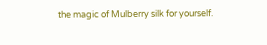the magic of Mulberry silk for yourself.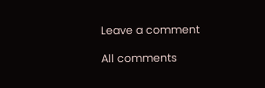Leave a comment

All comments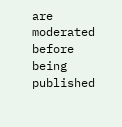are moderated before being published